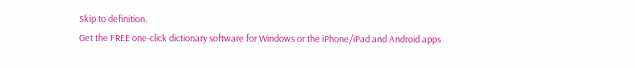Skip to definition.
Get the FREE one-click dictionary software for Windows or the iPhone/iPad and Android apps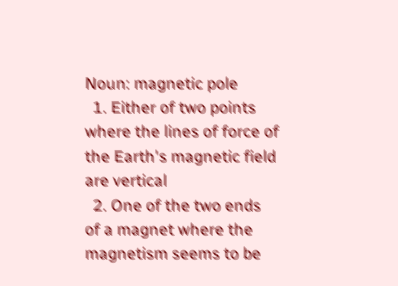Noun: magnetic pole
  1. Either of two points where the lines of force of the Earth's magnetic field are vertical
  2. One of the two ends of a magnet where the magnetism seems to be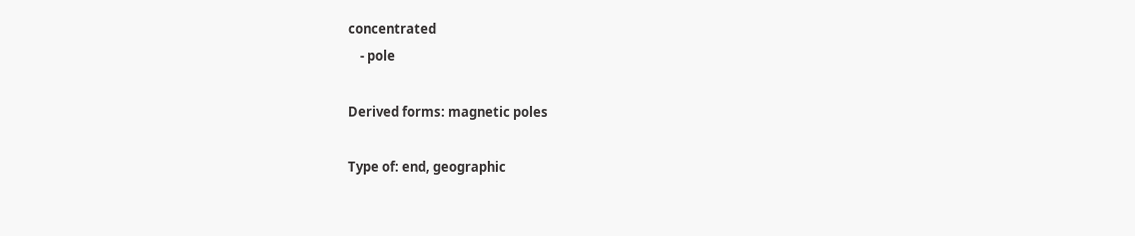concentrated
    - pole

Derived forms: magnetic poles

Type of: end, geographic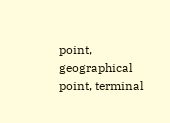point, geographical point, terminal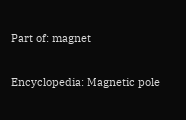Part of: magnet

Encyclopedia: Magnetic pole